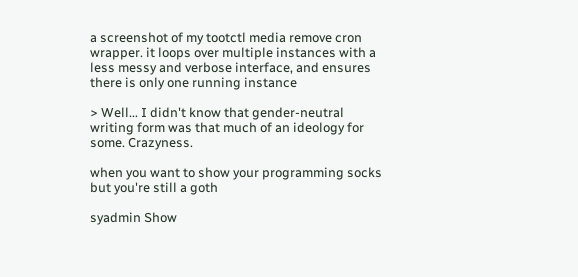a screenshot of my tootctl media remove cron wrapper. it loops over multiple instances with a less messy and verbose interface, and ensures there is only one running instance

> Well... I didn't know that gender-neutral writing form was that much of an ideology for some. Crazyness.

when you want to show your programming socks but you're still a goth

syadmin Show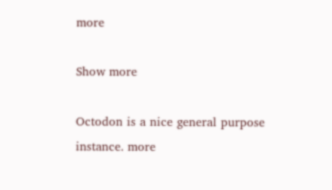more

Show more

Octodon is a nice general purpose instance. more